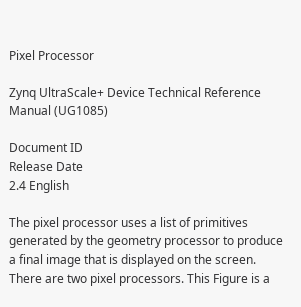Pixel Processor

Zynq UltraScale+ Device Technical Reference Manual (UG1085)

Document ID
Release Date
2.4 English

The pixel processor uses a list of primitives generated by the geometry processor to produce a final image that is displayed on the screen. There are two pixel processors. This Figure is a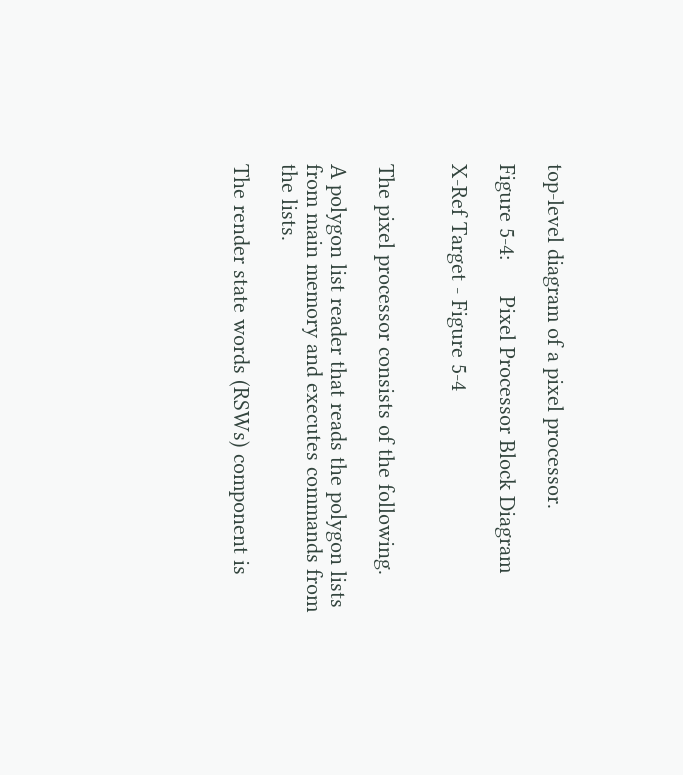top-level diagram of a pixel processor.

Figure 5-4:      Pixel Processor Block Diagram

X-Ref Target - Figure 5-4


The pixel processor consists of the following.

A polygon list reader that reads the polygon lists from main memory and executes commands from the lists.

The render state words (RSWs) component is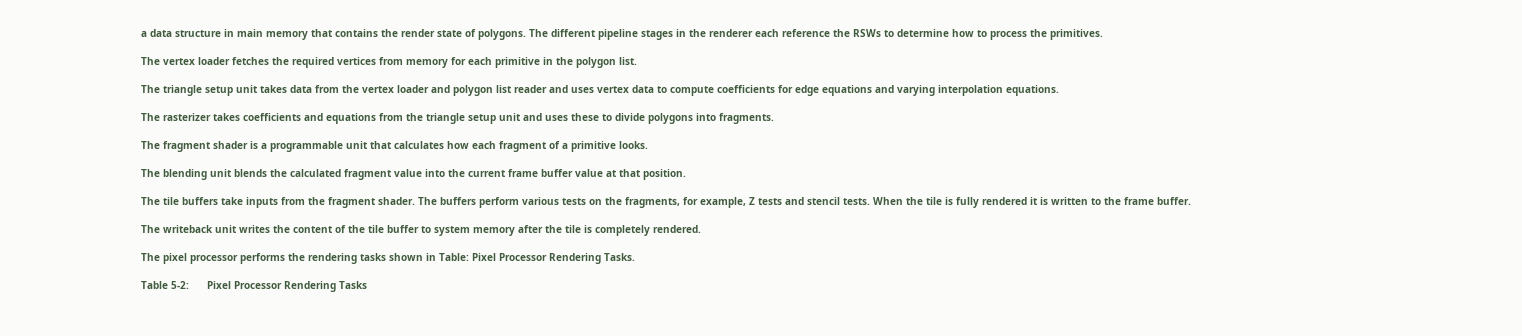a data structure in main memory that contains the render state of polygons. The different pipeline stages in the renderer each reference the RSWs to determine how to process the primitives.

The vertex loader fetches the required vertices from memory for each primitive in the polygon list.

The triangle setup unit takes data from the vertex loader and polygon list reader and uses vertex data to compute coefficients for edge equations and varying interpolation equations.

The rasterizer takes coefficients and equations from the triangle setup unit and uses these to divide polygons into fragments.

The fragment shader is a programmable unit that calculates how each fragment of a primitive looks.

The blending unit blends the calculated fragment value into the current frame buffer value at that position.

The tile buffers take inputs from the fragment shader. The buffers perform various tests on the fragments, for example, Z tests and stencil tests. When the tile is fully rendered it is written to the frame buffer.

The writeback unit writes the content of the tile buffer to system memory after the tile is completely rendered.

The pixel processor performs the rendering tasks shown in Table: Pixel Processor Rendering Tasks.

Table 5-2:      Pixel Processor Rendering Tasks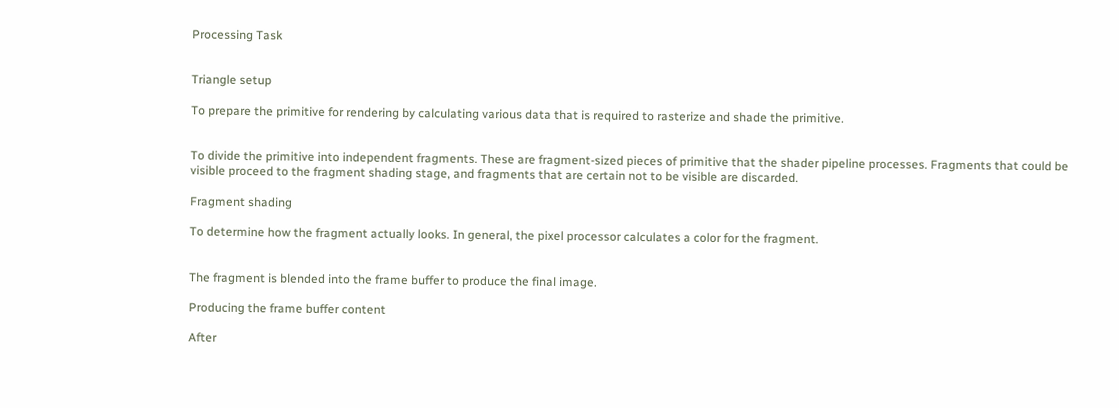Processing Task


Triangle setup

To prepare the primitive for rendering by calculating various data that is required to rasterize and shade the primitive.


To divide the primitive into independent fragments. These are fragment-sized pieces of primitive that the shader pipeline processes. Fragments that could be visible proceed to the fragment shading stage, and fragments that are certain not to be visible are discarded.

Fragment shading

To determine how the fragment actually looks. In general, the pixel processor calculates a color for the fragment.


The fragment is blended into the frame buffer to produce the final image.

Producing the frame buffer content

After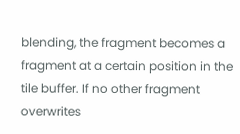blending, the fragment becomes a fragment at a certain position in the tile buffer. If no other fragment overwrites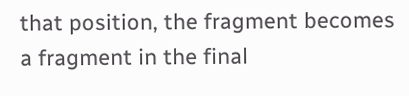that position, the fragment becomes a fragment in the final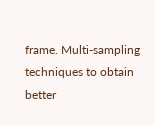frame. Multi-sampling techniques to obtain better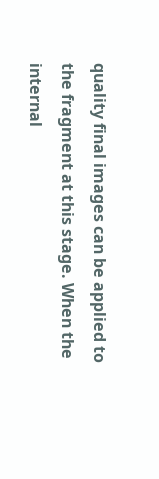quality final images can be applied to the fragment at this stage. When the internal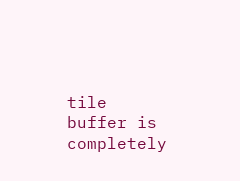tile buffer is completely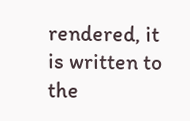rendered, it is written to the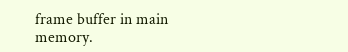frame buffer in main memory.